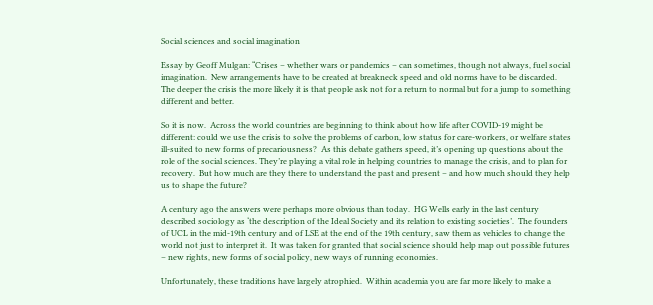Social sciences and social imagination

Essay by Geoff Mulgan: “Crises – whether wars or pandemics – can sometimes, though not always, fuel social imagination.  New arrangements have to be created at breakneck speed and old norms have to be discarded.  The deeper the crisis the more likely it is that people ask not for a return to normal but for a jump to something different and better.

So it is now.  Across the world countries are beginning to think about how life after COVID-19 might be different: could we use the crisis to solve the problems of carbon, low status for care-workers, or welfare states ill-suited to new forms of precariousness?  As this debate gathers speed, it’s opening up questions about the role of the social sciences. They’re playing a vital role in helping countries to manage the crisis, and to plan for recovery.  But how much are they there to understand the past and present – and how much should they help us to shape the future?

A century ago the answers were perhaps more obvious than today.  HG Wells early in the last century described sociology as ‘the description of the Ideal Society and its relation to existing societies’.  The founders of UCL in the mid-19th century and of LSE at the end of the 19th century, saw them as vehicles to change the world not just to interpret it.  It was taken for granted that social science should help map out possible futures – new rights, new forms of social policy, new ways of running economies.

Unfortunately, these traditions have largely atrophied.  Within academia you are far more likely to make a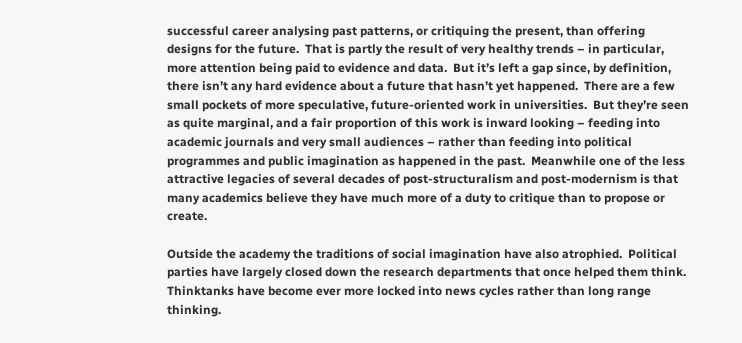successful career analysing past patterns, or critiquing the present, than offering designs for the future.  That is partly the result of very healthy trends – in particular, more attention being paid to evidence and data.  But it’s left a gap since, by definition, there isn’t any hard evidence about a future that hasn’t yet happened.  There are a few small pockets of more speculative, future-oriented work in universities.  But they’re seen as quite marginal, and a fair proportion of this work is inward looking – feeding into academic journals and very small audiences – rather than feeding into political programmes and public imagination as happened in the past.  Meanwhile one of the less attractive legacies of several decades of post-structuralism and post-modernism is that many academics believe they have much more of a duty to critique than to propose or create.

Outside the academy the traditions of social imagination have also atrophied.  Political parties have largely closed down the research departments that once helped them think.  Thinktanks have become ever more locked into news cycles rather than long range thinking.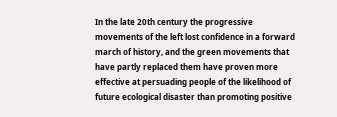In the late 20th century the progressive movements of the left lost confidence in a forward march of history, and the green movements that have partly replaced them have proven more effective at persuading people of the likelihood of future ecological disaster than promoting positive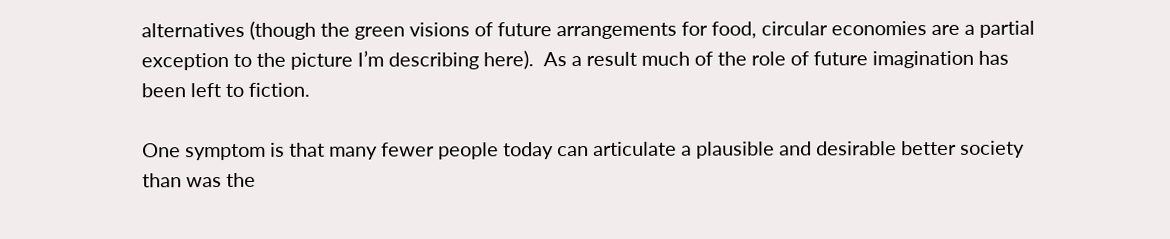alternatives (though the green visions of future arrangements for food, circular economies are a partial exception to the picture I’m describing here).  As a result much of the role of future imagination has been left to fiction.

One symptom is that many fewer people today can articulate a plausible and desirable better society than was the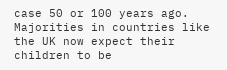case 50 or 100 years ago.  Majorities in countries like the UK now expect their children to be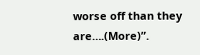worse off than they are….(More)”.